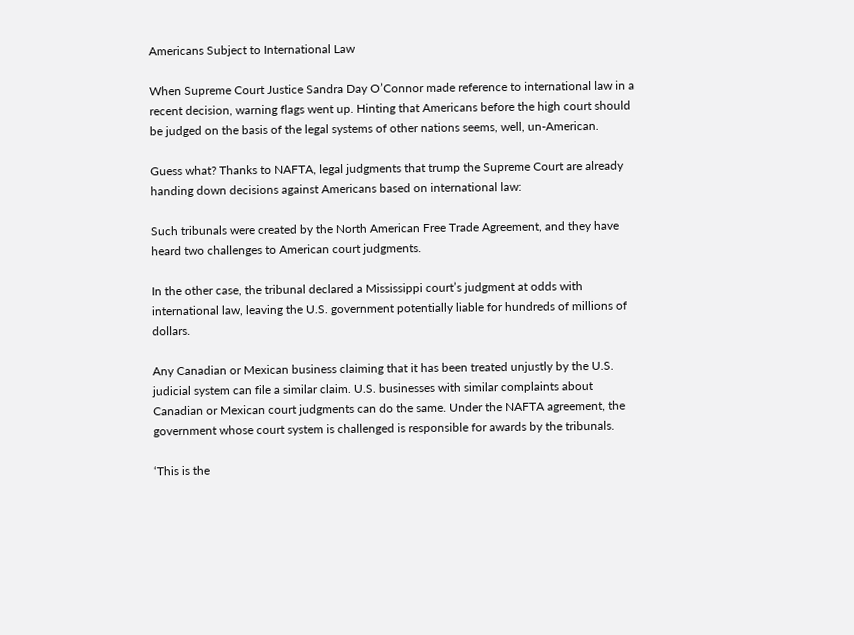Americans Subject to International Law

When Supreme Court Justice Sandra Day O’Connor made reference to international law in a recent decision, warning flags went up. Hinting that Americans before the high court should be judged on the basis of the legal systems of other nations seems, well, un-American.

Guess what? Thanks to NAFTA, legal judgments that trump the Supreme Court are already handing down decisions against Americans based on international law:

Such tribunals were created by the North American Free Trade Agreement, and they have heard two challenges to American court judgments.

In the other case, the tribunal declared a Mississippi court’s judgment at odds with international law, leaving the U.S. government potentially liable for hundreds of millions of dollars.

Any Canadian or Mexican business claiming that it has been treated unjustly by the U.S. judicial system can file a similar claim. U.S. businesses with similar complaints about Canadian or Mexican court judgments can do the same. Under the NAFTA agreement, the government whose court system is challenged is responsible for awards by the tribunals.

‘This is the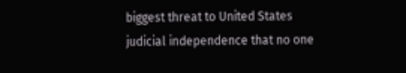biggest threat to United States judicial independence that no one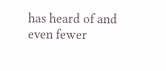has heard of and even fewer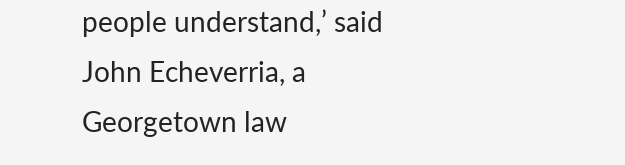people understand,’ said John Echeverria, a Georgetown law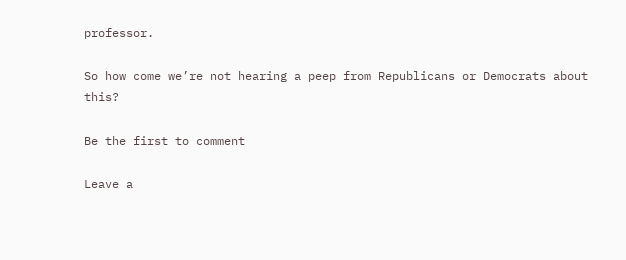professor.

So how come we’re not hearing a peep from Republicans or Democrats about this?

Be the first to comment

Leave a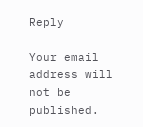Reply

Your email address will not be published.